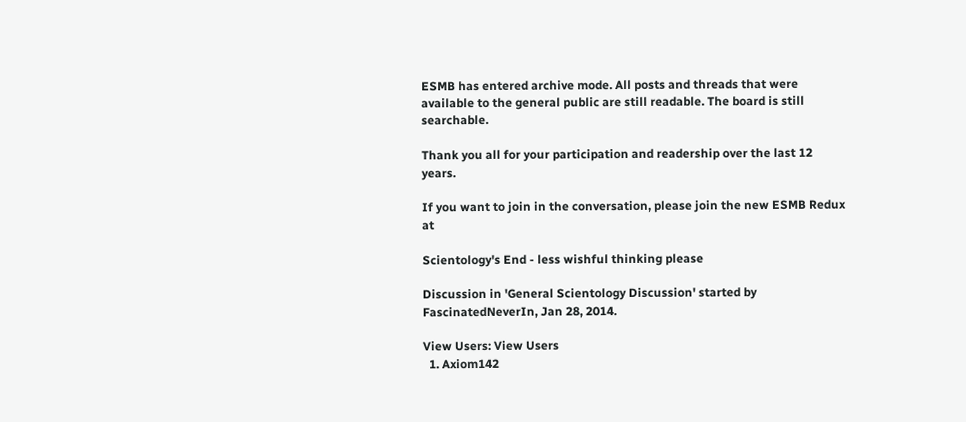ESMB has entered archive mode. All posts and threads that were available to the general public are still readable. The board is still searchable.

Thank you all for your participation and readership over the last 12 years.

If you want to join in the conversation, please join the new ESMB Redux at

Scientology's End - less wishful thinking please

Discussion in 'General Scientology Discussion' started by FascinatedNeverIn, Jan 28, 2014.

View Users: View Users
  1. Axiom142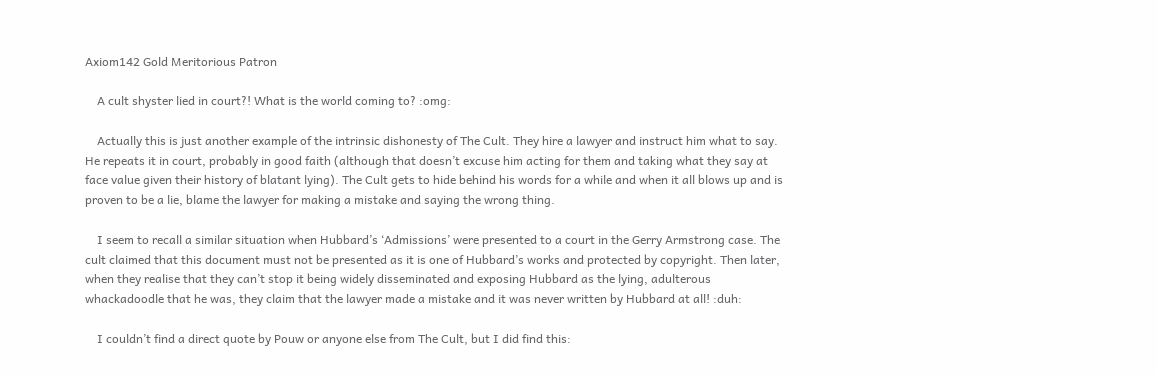Axiom142 Gold Meritorious Patron

    A cult shyster lied in court?! What is the world coming to? :omg:

    Actually this is just another example of the intrinsic dishonesty of The Cult. They hire a lawyer and instruct him what to say. He repeats it in court, probably in good faith (although that doesn’t excuse him acting for them and taking what they say at face value given their history of blatant lying). The Cult gets to hide behind his words for a while and when it all blows up and is proven to be a lie, blame the lawyer for making a mistake and saying the wrong thing.

    I seem to recall a similar situation when Hubbard’s ‘Admissions’ were presented to a court in the Gerry Armstrong case. The cult claimed that this document must not be presented as it is one of Hubbard’s works and protected by copyright. Then later, when they realise that they can’t stop it being widely disseminated and exposing Hubbard as the lying, adulterous whackadoodle that he was, they claim that the lawyer made a mistake and it was never written by Hubbard at all! :duh:

    I couldn’t find a direct quote by Pouw or anyone else from The Cult, but I did find this: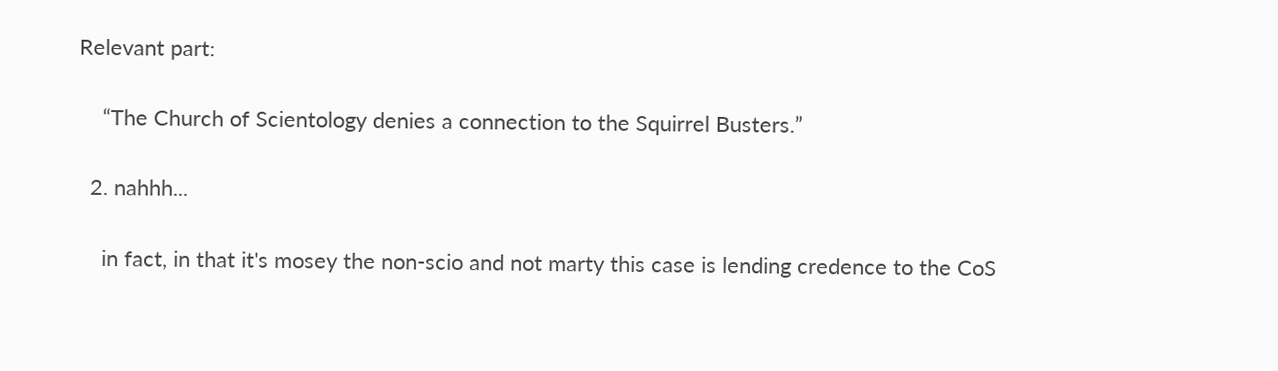Relevant part:

    “The Church of Scientology denies a connection to the Squirrel Busters.”

  2. nahhh...

    in fact, in that it's mosey the non-scio and not marty this case is lending credence to the CoS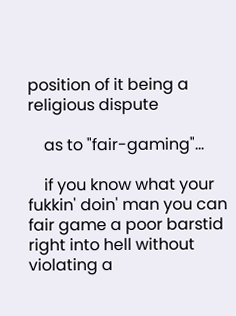position of it being a religious dispute

    as to "fair-gaming"...

    if you know what your fukkin' doin' man you can fair game a poor barstid right into hell without violating a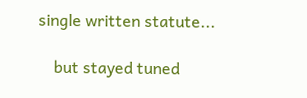single written statute...

    but stayed tuned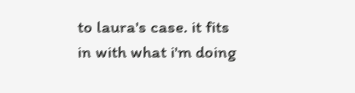to laura's case. it fits in with what i'm doing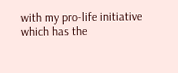with my pro-life initiative which has the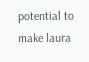potential to make laura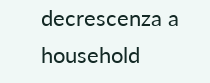decrescenza a household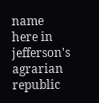name here in jefferson's agrarian republic